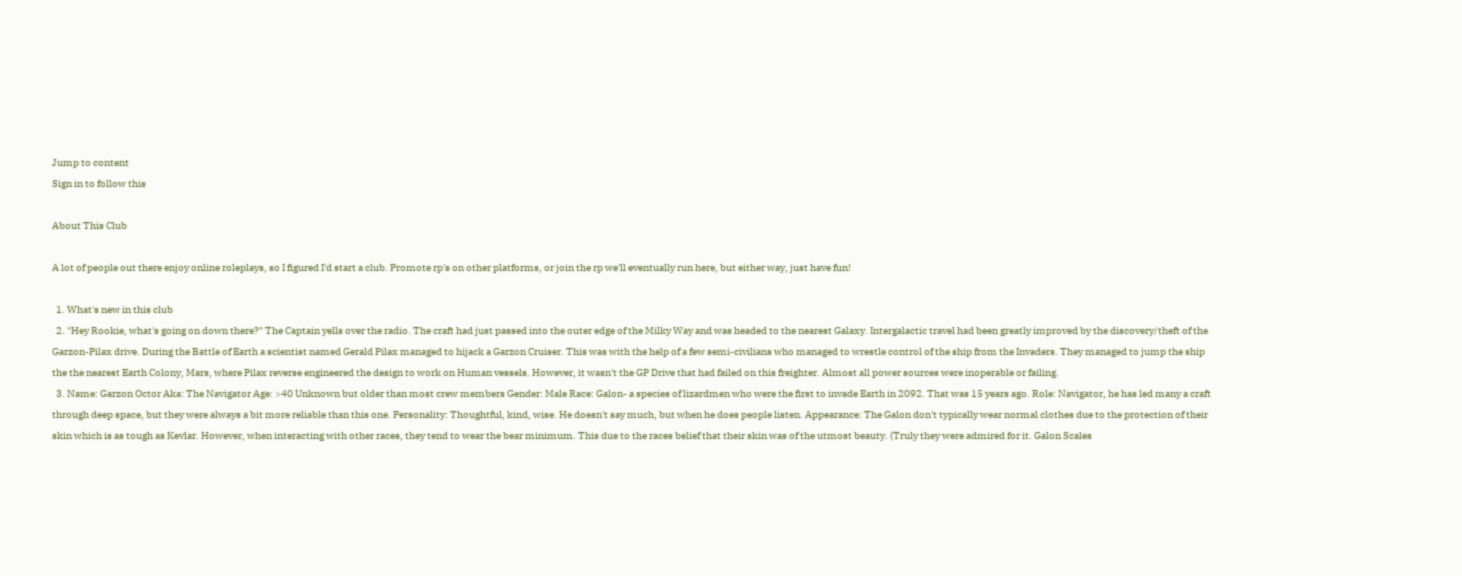Jump to content
Sign in to follow this

About This Club

A lot of people out there enjoy online roleplays, so I figured I'd start a club. Promote rp's on other platforms, or join the rp we'll eventually run here, but either way, just have fun!

  1. What's new in this club
  2. "Hey Rookie, what's going on down there?" The Captain yells over the radio. The craft had just passed into the outer edge of the Milky Way and was headed to the nearest Galaxy. Intergalactic travel had been greatly improved by the discovery/theft of the Garzon-Pilax drive. During the Battle of Earth a scientist named Gerald Pilax managed to hijack a Garzon Cruiser. This was with the help of a few semi-civilians who managed to wrestle control of the ship from the Invaders. They managed to jump the ship the the nearest Earth Colony, Mars, where Pilax reverse engineered the design to work on Human vessels. However, it wasn't the GP Drive that had failed on this freighter. Almost all power sources were inoperable or failing.
  3. Name: Garzon Octor Aka: The Navigator Age: >40 Unknown but older than most crew members Gender: Male Race: Galon- a species of lizardmen who were the first to invade Earth in 2092. That was 15 years ago. Role: Navigator, he has led many a craft through deep space, but they were always a bit more reliable than this one. Personality: Thoughtful, kind, wise. He doesn't say much, but when he does people listen. Appearance: The Galon don't typically wear normal clothes due to the protection of their skin which is as tough as Kevlar. However, when interacting with other races, they tend to wear the bear minimum. This due to the races belief that their skin was of the utmost beauty. (Truly they were admired for it. Galon Scales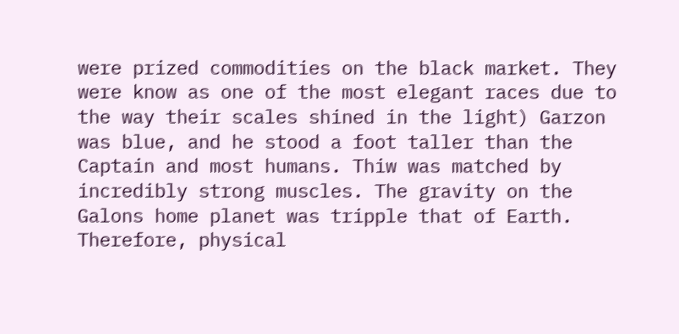were prized commodities on the black market. They were know as one of the most elegant races due to the way their scales shined in the light) Garzon was blue, and he stood a foot taller than the Captain and most humans. Thiw was matched by incredibly strong muscles. The gravity on the Galons home planet was tripple that of Earth. Therefore, physical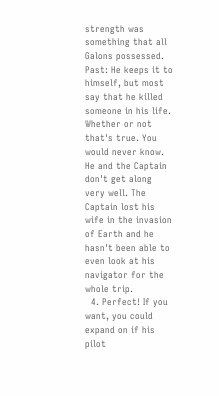strength was something that all Galons possessed. Past: He keeps it to himself, but most say that he killed someone in his life. Whether or not that's true. You would never know. He and the Captain don't get along very well. The Captain lost his wife in the invasion of Earth and he hasn't been able to even look at his navigator for the whole trip.
  4. Perfect! If you want, you could expand on if his pilot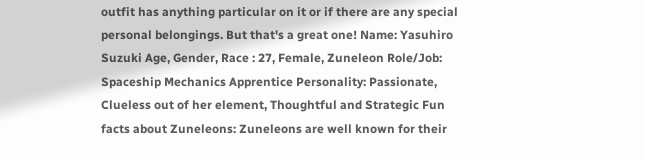outfit has anything particular on it or if there are any special personal belongings. But that's a great one! Name: Yasuhiro Suzuki Age, Gender, Race : 27, Female, Zuneleon Role/Job: Spaceship Mechanics Apprentice Personality: Passionate, Clueless out of her element, Thoughtful and Strategic Fun facts about Zuneleons: Zuneleons are well known for their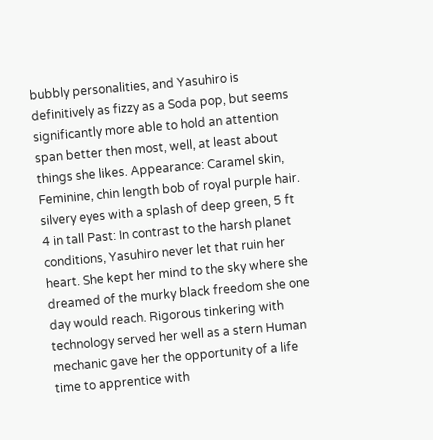bubbly personalities, and Yasuhiro is definitively as fizzy as a Soda pop, but seems significantly more able to hold an attention span better then most, well, at least about things she likes. Appearance: Caramel skin, Feminine, chin length bob of royal purple hair. silvery eyes with a splash of deep green, 5 ft 4 in tall Past: In contrast to the harsh planet conditions, Yasuhiro never let that ruin her heart. She kept her mind to the sky where she dreamed of the murky black freedom she one day would reach. Rigorous tinkering with technology served her well as a stern Human mechanic gave her the opportunity of a life time to apprentice with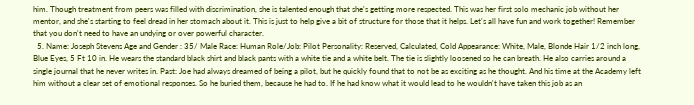him. Though treatment from peers was filled with discrimination, she is talented enough that she's getting more respected. This was her first solo mechanic job without her mentor, and she's starting to feel dread in her stomach about it. This is just to help give a bit of structure for those that it helps. Let's all have fun and work together! Remember that you don't need to have an undying or over powerful character.
  5. Name: Joseph Stevens Age and Gender : 35/ Male Race: Human Role/Job: Pilot Personality: Reserved, Calculated, Cold Appearance: White, Male, Blonde Hair 1/2 inch long, Blue Eyes, 5 Ft 10 in. He wears the standard black shirt and black pants with a white tie and a white belt. The tie is slightly loosened so he can breath. He also carries around a single journal that he never writes in. Past: Joe had always dreamed of being a pilot, but he quickly found that to not be as exciting as he thought. And his time at the Academy left him without a clear set of emotional responses. So he buried them, because he had to. If he had know what it would lead to he wouldn't have taken this job as an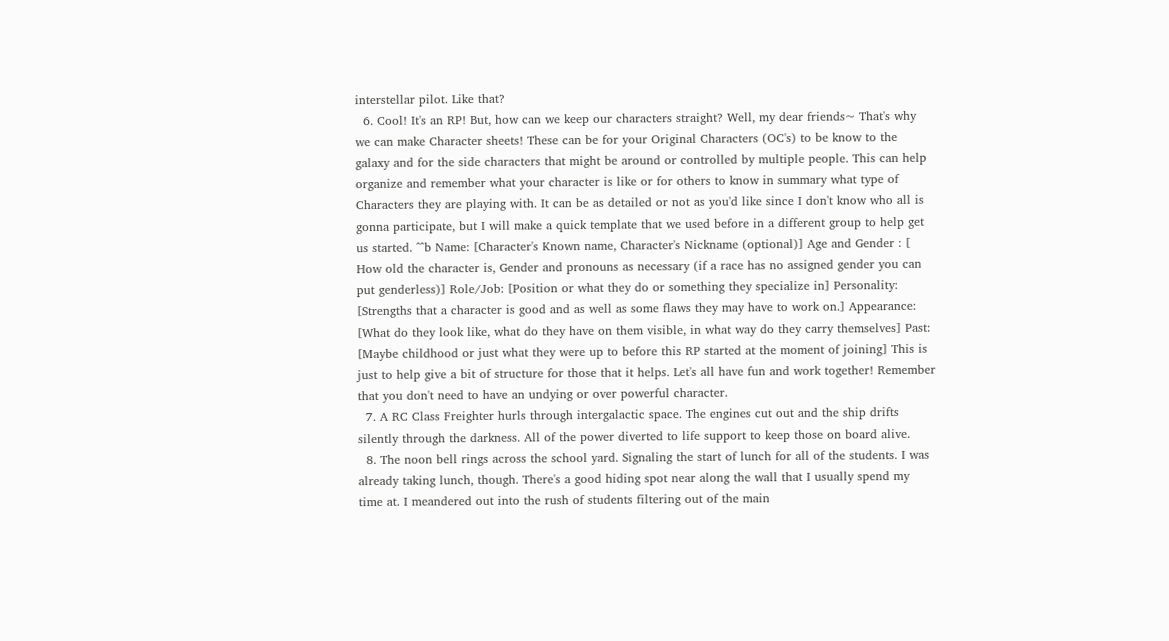interstellar pilot. Like that?
  6. Cool! It's an RP! But, how can we keep our characters straight? Well, my dear friends~ That's why we can make Character sheets! These can be for your Original Characters (OC's) to be know to the galaxy and for the side characters that might be around or controlled by multiple people. This can help organize and remember what your character is like or for others to know in summary what type of Characters they are playing with. It can be as detailed or not as you'd like since I don't know who all is gonna participate, but I will make a quick template that we used before in a different group to help get us started. ^^b Name: [Character's Known name, Character's Nickname (optional)] Age and Gender : [ How old the character is, Gender and pronouns as necessary (if a race has no assigned gender you can put genderless)] Role/Job: [Position or what they do or something they specialize in] Personality: [Strengths that a character is good and as well as some flaws they may have to work on.] Appearance: [What do they look like, what do they have on them visible, in what way do they carry themselves] Past: [Maybe childhood or just what they were up to before this RP started at the moment of joining] This is just to help give a bit of structure for those that it helps. Let's all have fun and work together! Remember that you don't need to have an undying or over powerful character.
  7. A RC Class Freighter hurls through intergalactic space. The engines cut out and the ship drifts silently through the darkness. All of the power diverted to life support to keep those on board alive.
  8. The noon bell rings across the school yard. Signaling the start of lunch for all of the students. I was already taking lunch, though. There's a good hiding spot near along the wall that I usually spend my time at. I meandered out into the rush of students filtering out of the main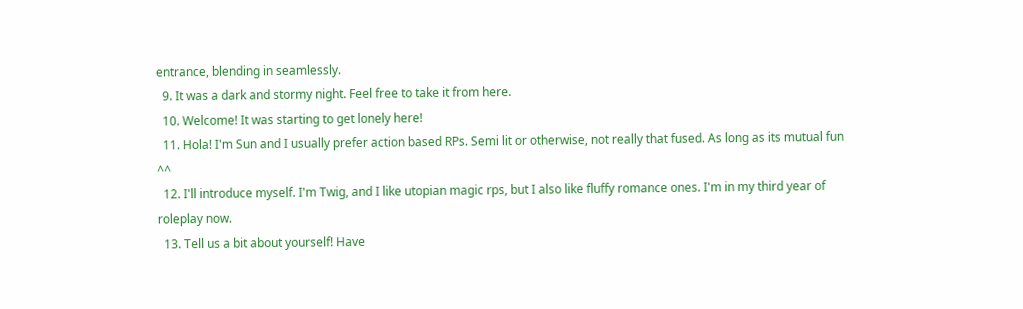entrance, blending in seamlessly.
  9. It was a dark and stormy night. Feel free to take it from here.
  10. Welcome! It was starting to get lonely here!
  11. Hola! I'm Sun and I usually prefer action based RPs. Semi lit or otherwise, not really that fused. As long as its mutual fun ^^
  12. I'll introduce myself. I'm Twig, and I like utopian magic rps, but I also like fluffy romance ones. I'm in my third year of roleplay now.
  13. Tell us a bit about yourself! Have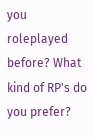you roleplayed before? What kind of RP's do you prefer?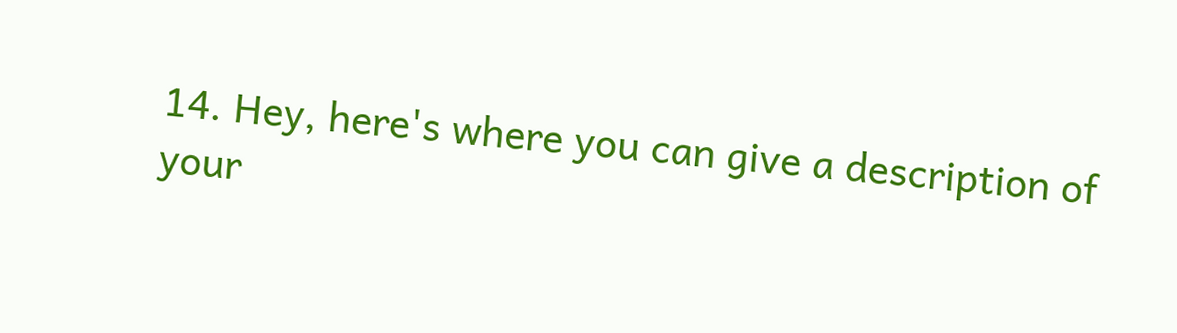14. Hey, here's where you can give a description of your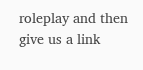roleplay and then give us a link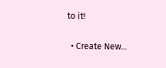to it!

  • Create New...